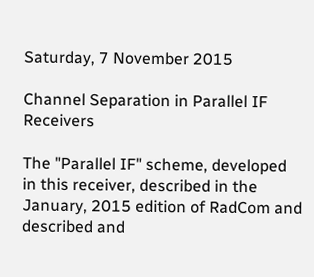Saturday, 7 November 2015

Channel Separation in Parallel IF Receivers

The "Parallel IF" scheme, developed in this receiver, described in the January, 2015 edition of RadCom and described and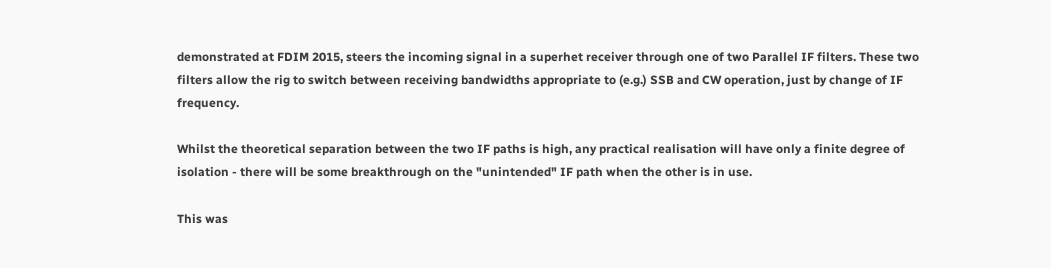demonstrated at FDIM 2015, steers the incoming signal in a superhet receiver through one of two Parallel IF filters. These two filters allow the rig to switch between receiving bandwidths appropriate to (e.g.) SSB and CW operation, just by change of IF frequency.

Whilst the theoretical separation between the two IF paths is high, any practical realisation will have only a finite degree of isolation - there will be some breakthrough on the "unintended" IF path when the other is in use.

This was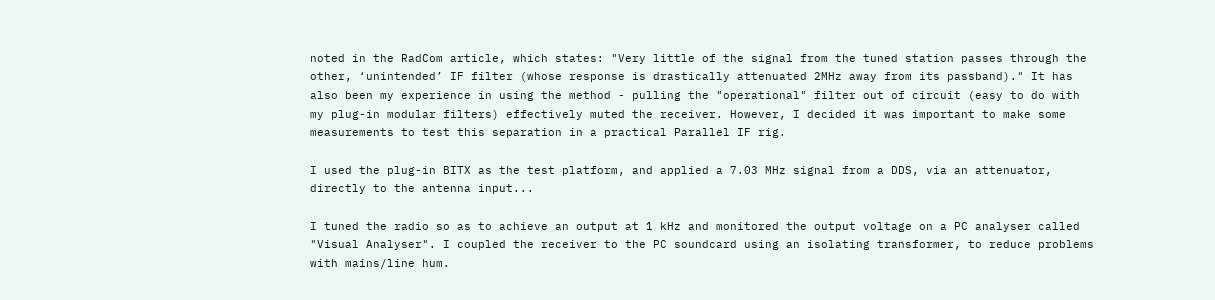noted in the RadCom article, which states: "Very little of the signal from the tuned station passes through the other, ‘unintended’ IF filter (whose response is drastically attenuated 2MHz away from its passband)." It has also been my experience in using the method - pulling the "operational" filter out of circuit (easy to do with my plug-in modular filters) effectively muted the receiver. However, I decided it was important to make some measurements to test this separation in a practical Parallel IF rig.

I used the plug-in BITX as the test platform, and applied a 7.03 MHz signal from a DDS, via an attenuator, directly to the antenna input...

I tuned the radio so as to achieve an output at 1 kHz and monitored the output voltage on a PC analyser called "Visual Analyser". I coupled the receiver to the PC soundcard using an isolating transformer, to reduce problems with mains/line hum.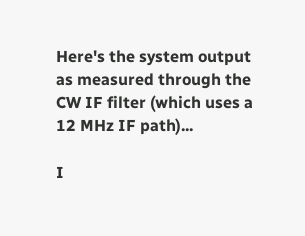Here's the system output as measured through the CW IF filter (which uses a 12 MHz IF path)...

I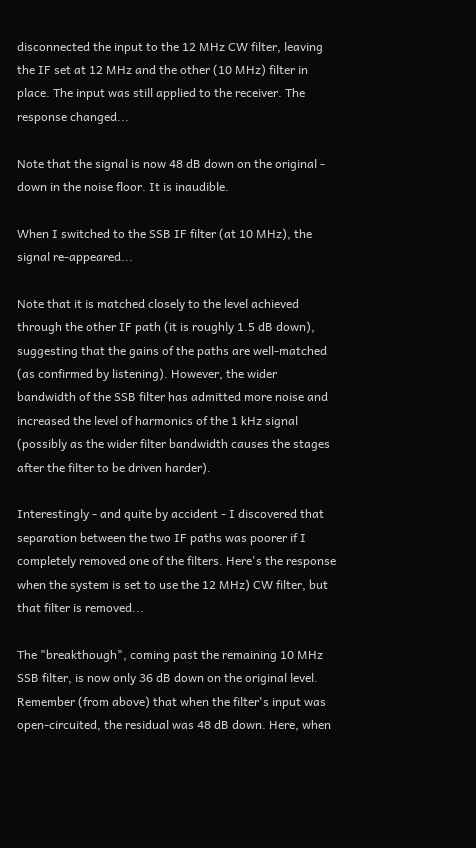disconnected the input to the 12 MHz CW filter, leaving the IF set at 12 MHz and the other (10 MHz) filter in place. The input was still applied to the receiver. The response changed...

Note that the signal is now 48 dB down on the original - down in the noise floor. It is inaudible.

When I switched to the SSB IF filter (at 10 MHz), the signal re-appeared...

Note that it is matched closely to the level achieved through the other IF path (it is roughly 1.5 dB down), suggesting that the gains of the paths are well-matched (as confirmed by listening). However, the wider bandwidth of the SSB filter has admitted more noise and increased the level of harmonics of the 1 kHz signal (possibly as the wider filter bandwidth causes the stages after the filter to be driven harder).

Interestingly - and quite by accident - I discovered that  separation between the two IF paths was poorer if I completely removed one of the filters. Here's the response when the system is set to use the 12 MHz) CW filter, but that filter is removed...

The "breakthough", coming past the remaining 10 MHz SSB filter, is now only 36 dB down on the original level. Remember (from above) that when the filter's input was open-circuited, the residual was 48 dB down. Here, when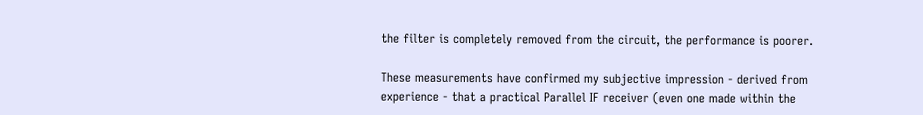the filter is completely removed from the circuit, the performance is poorer.

These measurements have confirmed my subjective impression - derived from experience - that a practical Parallel IF receiver (even one made within the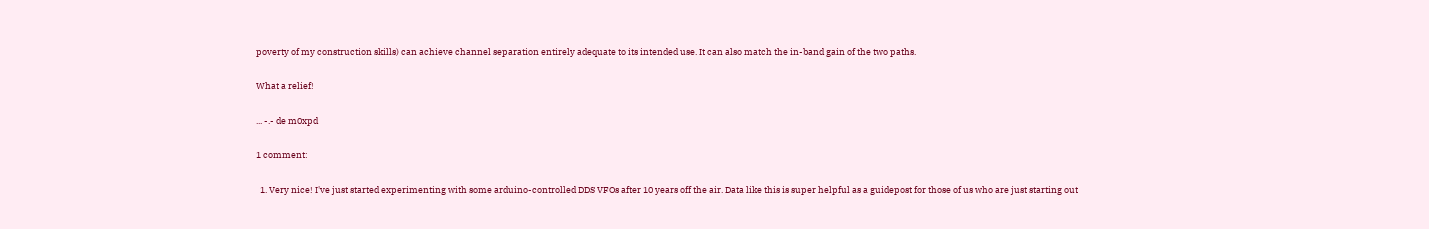poverty of my construction skills) can achieve channel separation entirely adequate to its intended use. It can also match the in-band gain of the two paths.

What a relief!

... -.- de m0xpd

1 comment:

  1. Very nice! I've just started experimenting with some arduino-controlled DDS VFOs after 10 years off the air. Data like this is super helpful as a guidepost for those of us who are just starting out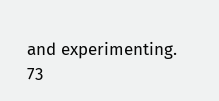and experimenting. 73